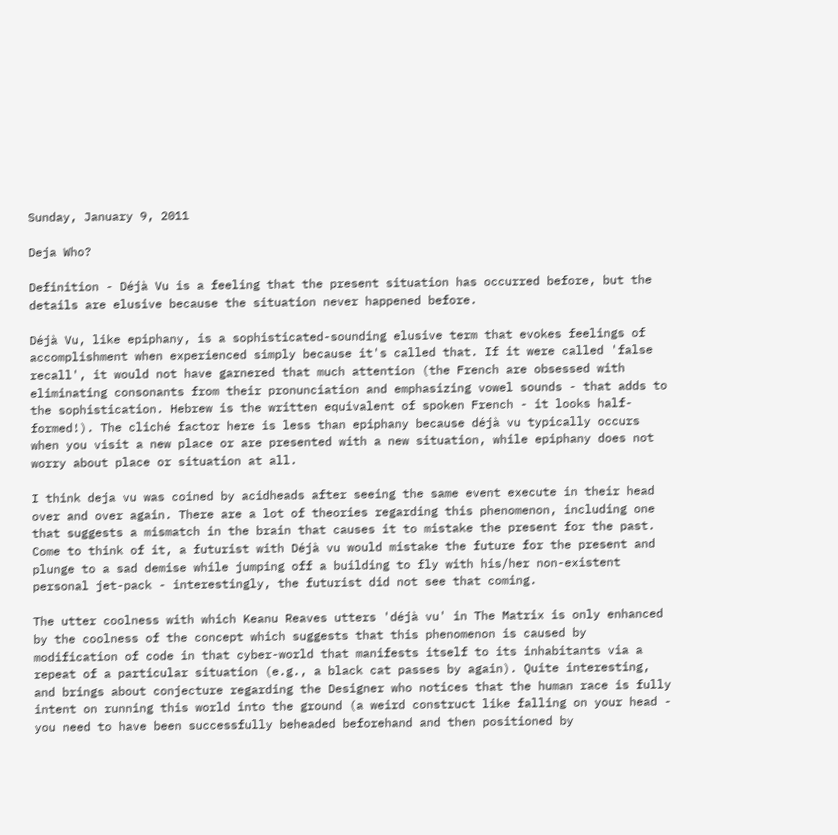Sunday, January 9, 2011

Deja Who?

Definition - Déjà Vu is a feeling that the present situation has occurred before, but the details are elusive because the situation never happened before.

Déjà Vu, like epiphany, is a sophisticated-sounding elusive term that evokes feelings of accomplishment when experienced simply because it's called that. If it were called 'false recall', it would not have garnered that much attention (the French are obsessed with eliminating consonants from their pronunciation and emphasizing vowel sounds - that adds to the sophistication. Hebrew is the written equivalent of spoken French - it looks half-formed!). The cliché factor here is less than epiphany because déjà vu typically occurs when you visit a new place or are presented with a new situation, while epiphany does not worry about place or situation at all.

I think deja vu was coined by acidheads after seeing the same event execute in their head over and over again. There are a lot of theories regarding this phenomenon, including one that suggests a mismatch in the brain that causes it to mistake the present for the past. Come to think of it, a futurist with Déjà vu would mistake the future for the present and plunge to a sad demise while jumping off a building to fly with his/her non-existent personal jet-pack - interestingly, the futurist did not see that coming.

The utter coolness with which Keanu Reaves utters 'déjà vu' in The Matrix is only enhanced by the coolness of the concept which suggests that this phenomenon is caused by modification of code in that cyber-world that manifests itself to its inhabitants via a repeat of a particular situation (e.g., a black cat passes by again). Quite interesting, and brings about conjecture regarding the Designer who notices that the human race is fully intent on running this world into the ground (a weird construct like falling on your head - you need to have been successfully beheaded beforehand and then positioned by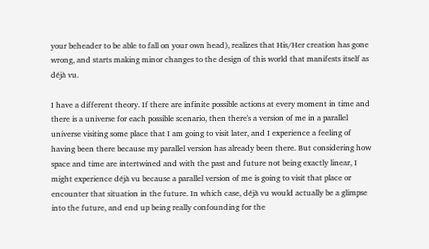your beheader to be able to fall on your own head), realizes that His/Her creation has gone wrong, and starts making minor changes to the design of this world that manifests itself as déjà vu.

I have a different theory. If there are infinite possible actions at every moment in time and there is a universe for each possible scenario, then there's a version of me in a parallel universe visiting some place that I am going to visit later, and I experience a feeling of having been there because my parallel version has already been there. But considering how space and time are intertwined and with the past and future not being exactly linear, I might experience déjà vu because a parallel version of me is going to visit that place or encounter that situation in the future. In which case, déjà vu would actually be a glimpse into the future, and end up being really confounding for the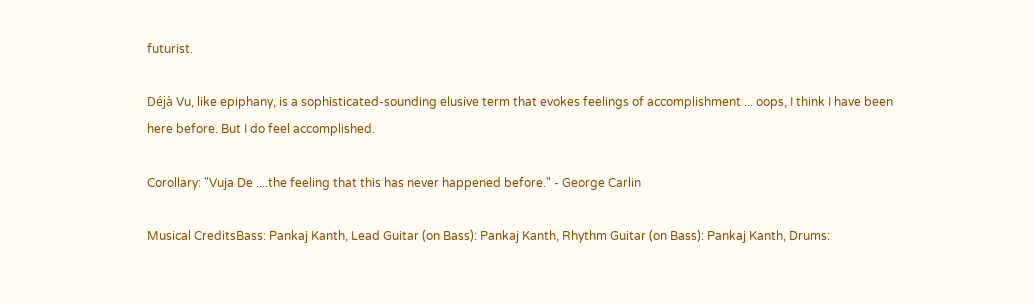futurist.

Déjà Vu, like epiphany, is a sophisticated-sounding elusive term that evokes feelings of accomplishment ... oops, I think I have been here before. But I do feel accomplished.

Corollary: "Vuja De ....the feeling that this has never happened before." - George Carlin

Musical CreditsBass: Pankaj Kanth, Lead Guitar (on Bass): Pankaj Kanth, Rhythm Guitar (on Bass): Pankaj Kanth, Drums: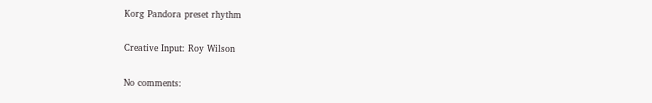Korg Pandora preset rhythm

Creative Input: Roy Wilson

No comments: